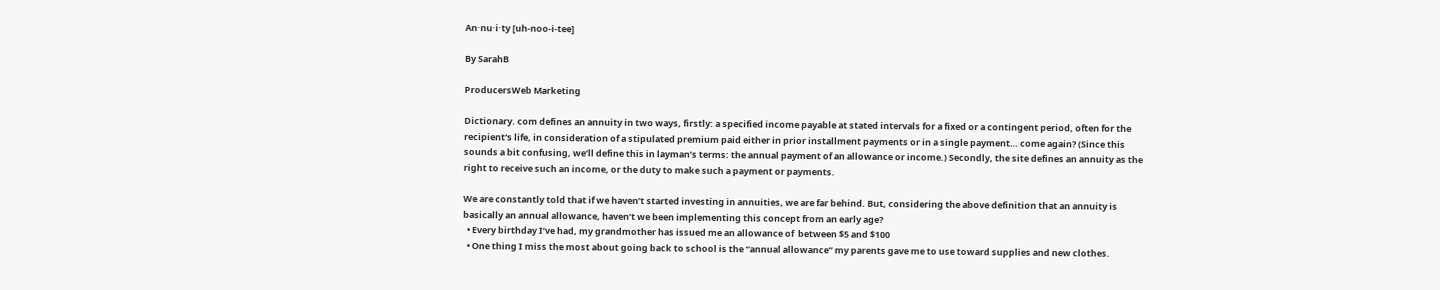An⋅nu⋅i⋅ty [uh-noo-i-tee]

By SarahB

ProducersWeb Marketing

Dictionary. com defines an annuity in two ways, firstly: a specified income payable at stated intervals for a fixed or a contingent period, often for the recipient's life, in consideration of a stipulated premium paid either in prior installment payments or in a single payment… come again? (Since this sounds a bit confusing, we’ll define this in layman’s terms: the annual payment of an allowance or income.) Secondly, the site defines an annuity as the right to receive such an income, or the duty to make such a payment or payments.

We are constantly told that if we haven’t started investing in annuities, we are far behind. But, considering the above definition that an annuity is basically an annual allowance, haven’t we been implementing this concept from an early age?
  • Every birthday I’ve had, my grandmother has issued me an allowance of  between $5 and $100
  • One thing I miss the most about going back to school is the “annual allowance” my parents gave me to use toward supplies and new clothes.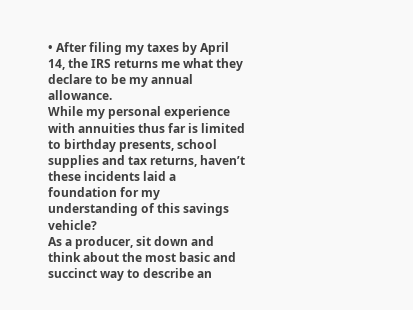• After filing my taxes by April 14, the IRS returns me what they declare to be my annual allowance.
While my personal experience with annuities thus far is limited to birthday presents, school supplies and tax returns, haven’t these incidents laid a foundation for my understanding of this savings vehicle?
As a producer, sit down and think about the most basic and succinct way to describe an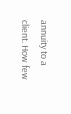annuity to a client. How few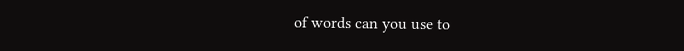of words can you use to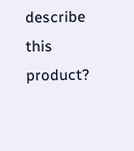describe this product?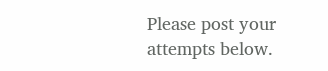Please post your attempts below.